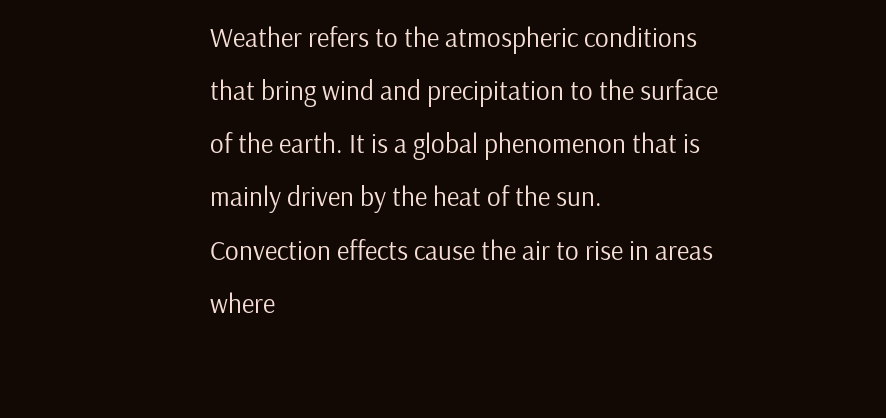Weather refers to the atmospheric conditions that bring wind and precipitation to the surface of the earth. It is a global phenomenon that is mainly driven by the heat of the sun. Convection effects cause the air to rise in areas where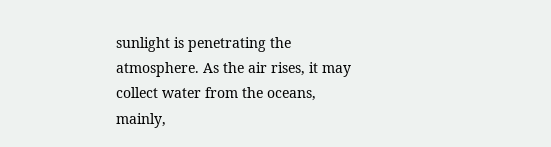sunlight is penetrating the atmosphere. As the air rises, it may collect water from the oceans, mainly,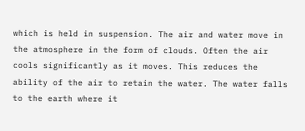which is held in suspension. The air and water move in the atmosphere in the form of clouds. Often the air cools significantly as it moves. This reduces the ability of the air to retain the water. The water falls to the earth where it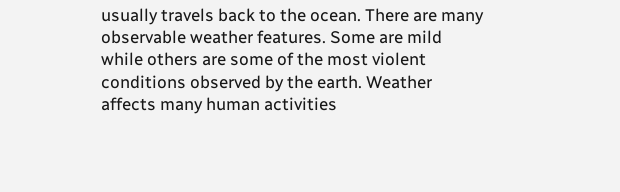usually travels back to the ocean. There are many observable weather features. Some are mild while others are some of the most violent conditions observed by the earth. Weather affects many human activities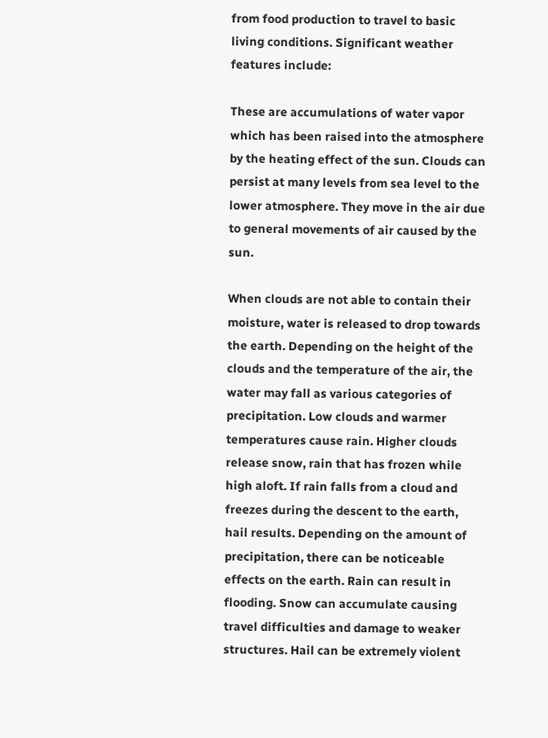from food production to travel to basic living conditions. Significant weather features include:

These are accumulations of water vapor which has been raised into the atmosphere by the heating effect of the sun. Clouds can persist at many levels from sea level to the lower atmosphere. They move in the air due to general movements of air caused by the sun.

When clouds are not able to contain their moisture, water is released to drop towards the earth. Depending on the height of the clouds and the temperature of the air, the water may fall as various categories of precipitation. Low clouds and warmer temperatures cause rain. Higher clouds release snow, rain that has frozen while high aloft. If rain falls from a cloud and freezes during the descent to the earth, hail results. Depending on the amount of precipitation, there can be noticeable effects on the earth. Rain can result in flooding. Snow can accumulate causing travel difficulties and damage to weaker structures. Hail can be extremely violent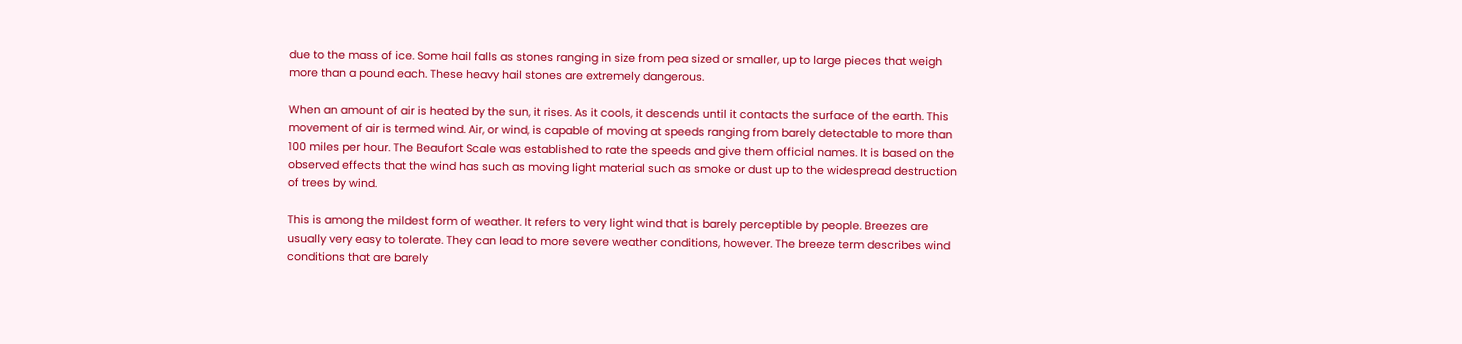due to the mass of ice. Some hail falls as stones ranging in size from pea sized or smaller, up to large pieces that weigh more than a pound each. These heavy hail stones are extremely dangerous.

When an amount of air is heated by the sun, it rises. As it cools, it descends until it contacts the surface of the earth. This movement of air is termed wind. Air, or wind, is capable of moving at speeds ranging from barely detectable to more than 100 miles per hour. The Beaufort Scale was established to rate the speeds and give them official names. It is based on the observed effects that the wind has such as moving light material such as smoke or dust up to the widespread destruction of trees by wind.

This is among the mildest form of weather. It refers to very light wind that is barely perceptible by people. Breezes are usually very easy to tolerate. They can lead to more severe weather conditions, however. The breeze term describes wind conditions that are barely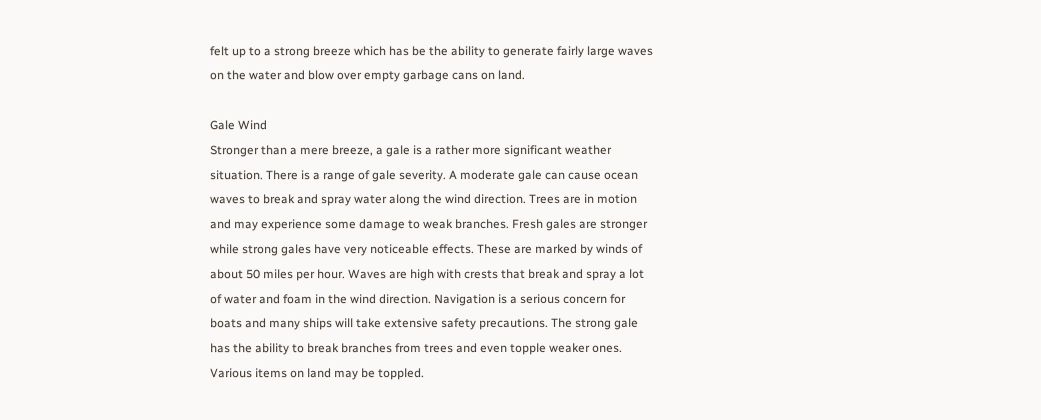felt up to a strong breeze which has be the ability to generate fairly large waves on the water and blow over empty garbage cans on land.

Gale Wind
Stronger than a mere breeze, a gale is a rather more significant weather situation. There is a range of gale severity. A moderate gale can cause ocean waves to break and spray water along the wind direction. Trees are in motion and may experience some damage to weak branches. Fresh gales are stronger while strong gales have very noticeable effects. These are marked by winds of about 50 miles per hour. Waves are high with crests that break and spray a lot of water and foam in the wind direction. Navigation is a serious concern for boats and many ships will take extensive safety precautions. The strong gale has the ability to break branches from trees and even topple weaker ones. Various items on land may be toppled.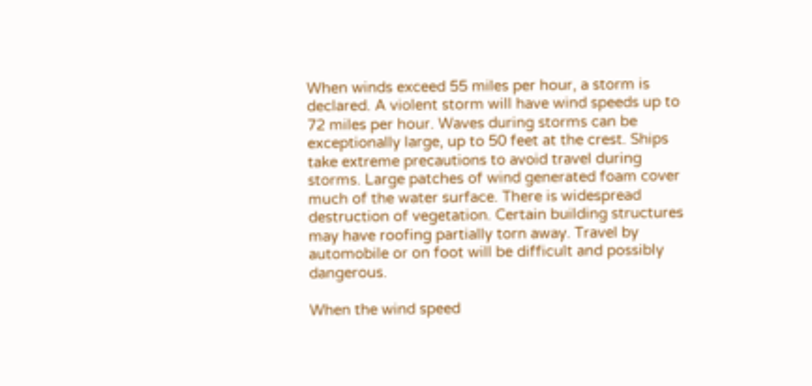When winds exceed 55 miles per hour, a storm is declared. A violent storm will have wind speeds up to 72 miles per hour. Waves during storms can be exceptionally large, up to 50 feet at the crest. Ships take extreme precautions to avoid travel during storms. Large patches of wind generated foam cover much of the water surface. There is widespread destruction of vegetation. Certain building structures may have roofing partially torn away. Travel by automobile or on foot will be difficult and possibly dangerous.

When the wind speed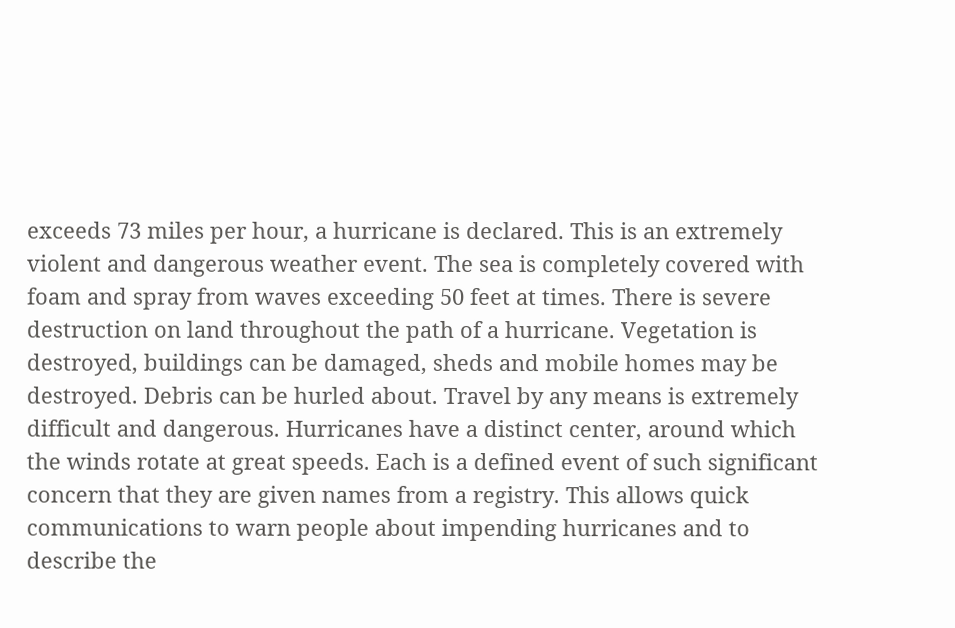exceeds 73 miles per hour, a hurricane is declared. This is an extremely violent and dangerous weather event. The sea is completely covered with foam and spray from waves exceeding 50 feet at times. There is severe destruction on land throughout the path of a hurricane. Vegetation is destroyed, buildings can be damaged, sheds and mobile homes may be destroyed. Debris can be hurled about. Travel by any means is extremely difficult and dangerous. Hurricanes have a distinct center, around which the winds rotate at great speeds. Each is a defined event of such significant concern that they are given names from a registry. This allows quick communications to warn people about impending hurricanes and to describe the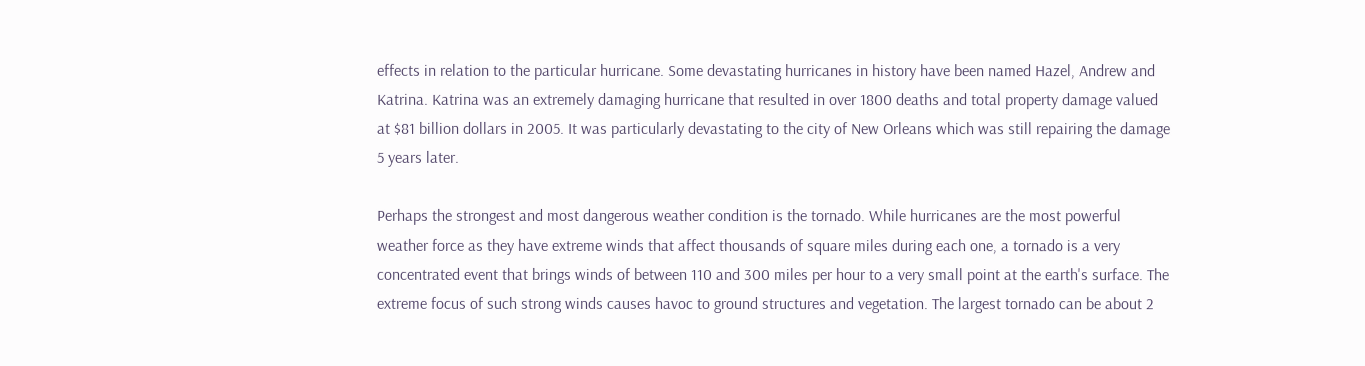effects in relation to the particular hurricane. Some devastating hurricanes in history have been named Hazel, Andrew and Katrina. Katrina was an extremely damaging hurricane that resulted in over 1800 deaths and total property damage valued at $81 billion dollars in 2005. It was particularly devastating to the city of New Orleans which was still repairing the damage 5 years later.

Perhaps the strongest and most dangerous weather condition is the tornado. While hurricanes are the most powerful weather force as they have extreme winds that affect thousands of square miles during each one, a tornado is a very concentrated event that brings winds of between 110 and 300 miles per hour to a very small point at the earth's surface. The extreme focus of such strong winds causes havoc to ground structures and vegetation. The largest tornado can be about 2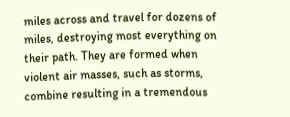miles across and travel for dozens of miles, destroying most everything on their path. They are formed when violent air masses, such as storms, combine resulting in a tremendous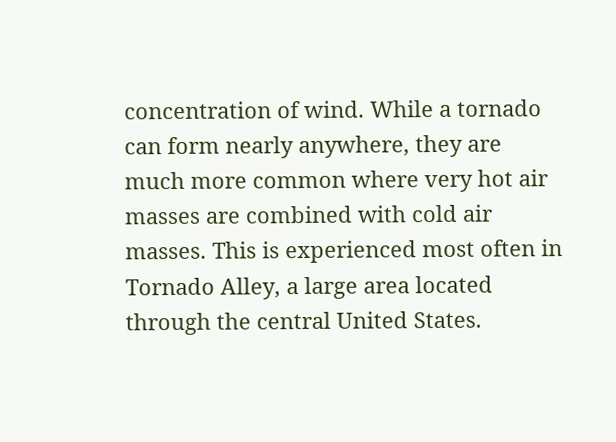concentration of wind. While a tornado can form nearly anywhere, they are much more common where very hot air masses are combined with cold air masses. This is experienced most often in Tornado Alley, a large area located through the central United States.